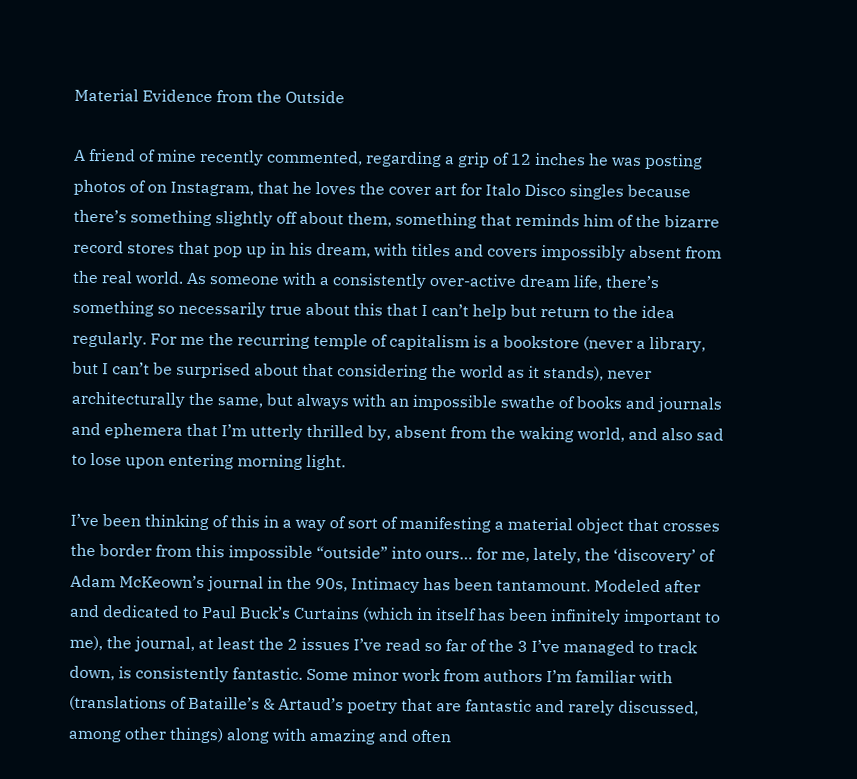Material Evidence from the Outside

A friend of mine recently commented, regarding a grip of 12 inches he was posting photos of on Instagram, that he loves the cover art for Italo Disco singles because there’s something slightly off about them, something that reminds him of the bizarre record stores that pop up in his dream, with titles and covers impossibly absent from the real world. As someone with a consistently over-active dream life, there’s something so necessarily true about this that I can’t help but return to the idea regularly. For me the recurring temple of capitalism is a bookstore (never a library, but I can’t be surprised about that considering the world as it stands), never architecturally the same, but always with an impossible swathe of books and journals and ephemera that I’m utterly thrilled by, absent from the waking world, and also sad to lose upon entering morning light.

I’ve been thinking of this in a way of sort of manifesting a material object that crosses the border from this impossible “outside” into ours… for me, lately, the ‘discovery’ of Adam McKeown’s journal in the 90s, Intimacy has been tantamount. Modeled after and dedicated to Paul Buck’s Curtains (which in itself has been infinitely important to me), the journal, at least the 2 issues I’ve read so far of the 3 I’ve managed to track down, is consistently fantastic. Some minor work from authors I’m familiar with (translations of Bataille’s & Artaud’s poetry that are fantastic and rarely discussed, among other things) along with amazing and often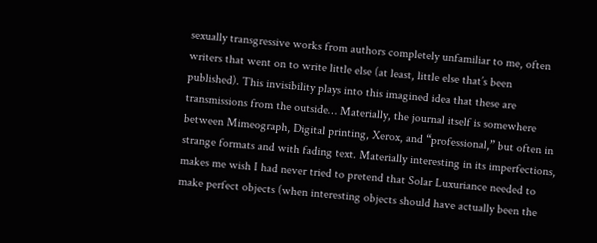sexually transgressive works from authors completely unfamiliar to me, often writers that went on to write little else (at least, little else that’s been published). This invisibility plays into this imagined idea that these are transmissions from the outside… Materially, the journal itself is somewhere between Mimeograph, Digital printing, Xerox, and “professional,” but often in strange formats and with fading text. Materially interesting in its imperfections, makes me wish I had never tried to pretend that Solar Luxuriance needed to make perfect objects (when interesting objects should have actually been the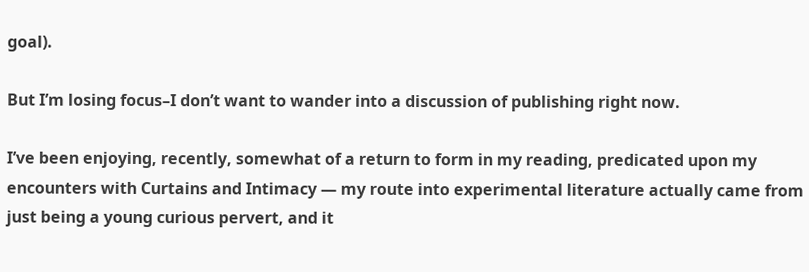goal).

But I’m losing focus–I don’t want to wander into a discussion of publishing right now.

I’ve been enjoying, recently, somewhat of a return to form in my reading, predicated upon my encounters with Curtains and Intimacy — my route into experimental literature actually came from just being a young curious pervert, and it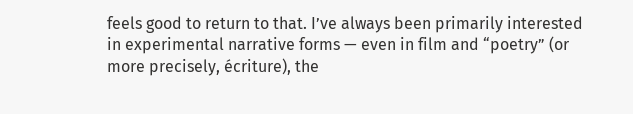feels good to return to that. I’ve always been primarily interested in experimental narrative forms — even in film and “poetry” (or more precisely, écriture), the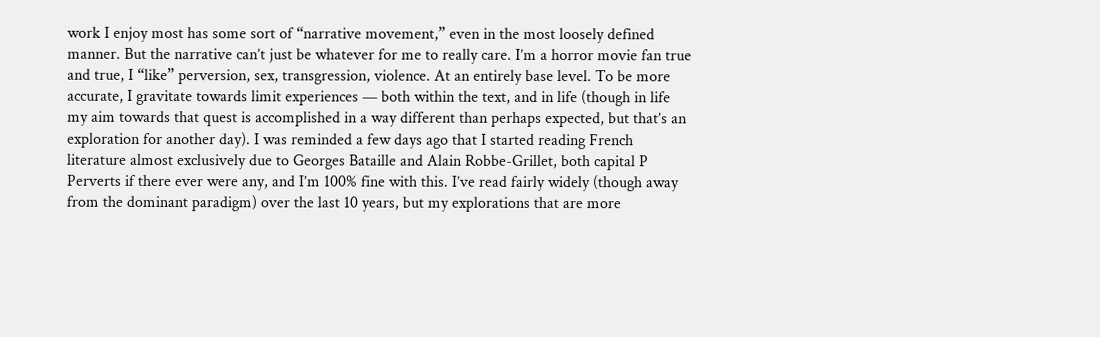work I enjoy most has some sort of “narrative movement,” even in the most loosely defined manner. But the narrative can’t just be whatever for me to really care. I’m a horror movie fan true and true, I “like” perversion, sex, transgression, violence. At an entirely base level. To be more accurate, I gravitate towards limit experiences — both within the text, and in life (though in life my aim towards that quest is accomplished in a way different than perhaps expected, but that’s an exploration for another day). I was reminded a few days ago that I started reading French literature almost exclusively due to Georges Bataille and Alain Robbe-Grillet, both capital P Perverts if there ever were any, and I’m 100% fine with this. I’ve read fairly widely (though away from the dominant paradigm) over the last 10 years, but my explorations that are more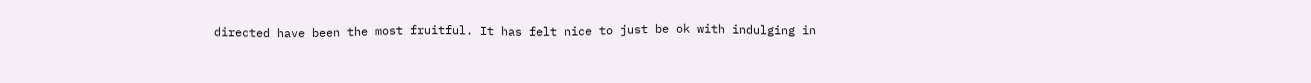directed have been the most fruitful. It has felt nice to just be ok with indulging in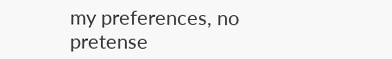my preferences, no pretense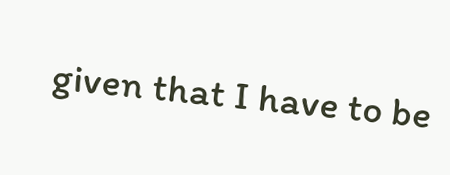given that I have to be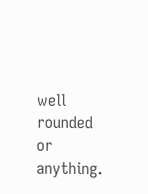well rounded or anything.